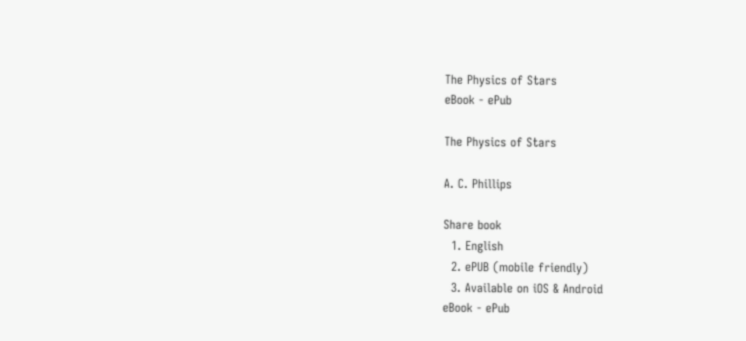The Physics of Stars
eBook - ePub

The Physics of Stars

A. C. Phillips

Share book
  1. English
  2. ePUB (mobile friendly)
  3. Available on iOS & Android
eBook - ePub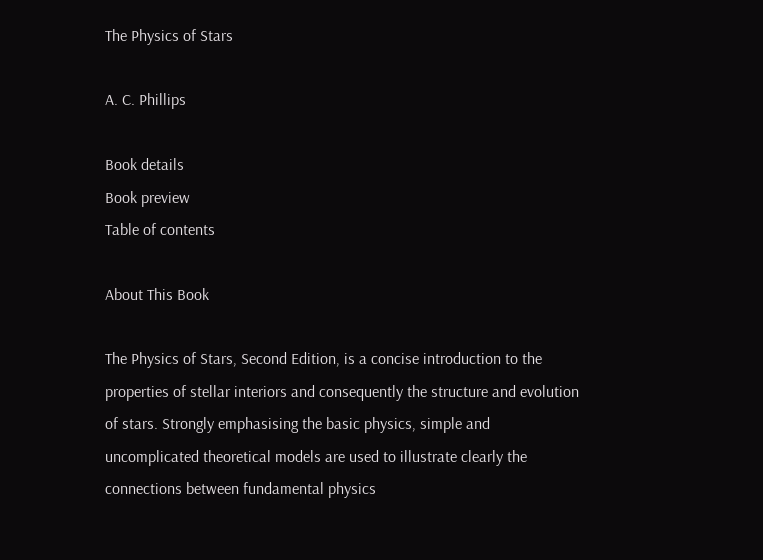The Physics of Stars

A. C. Phillips

Book details
Book preview
Table of contents

About This Book

The Physics of Stars, Second Edition, is a concise introduction to the properties of stellar interiors and consequently the structure and evolution of stars. Strongly emphasising the basic physics, simple and uncomplicated theoretical models are used to illustrate clearly the connections between fundamental physics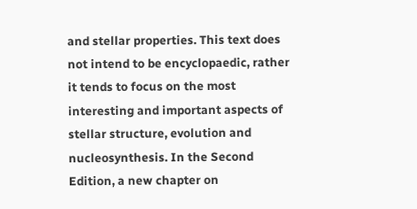and stellar properties. This text does not intend to be encyclopaedic, rather it tends to focus on the most interesting and important aspects of stellar structure, evolution and nucleosynthesis. In the Second Edition, a new chapter on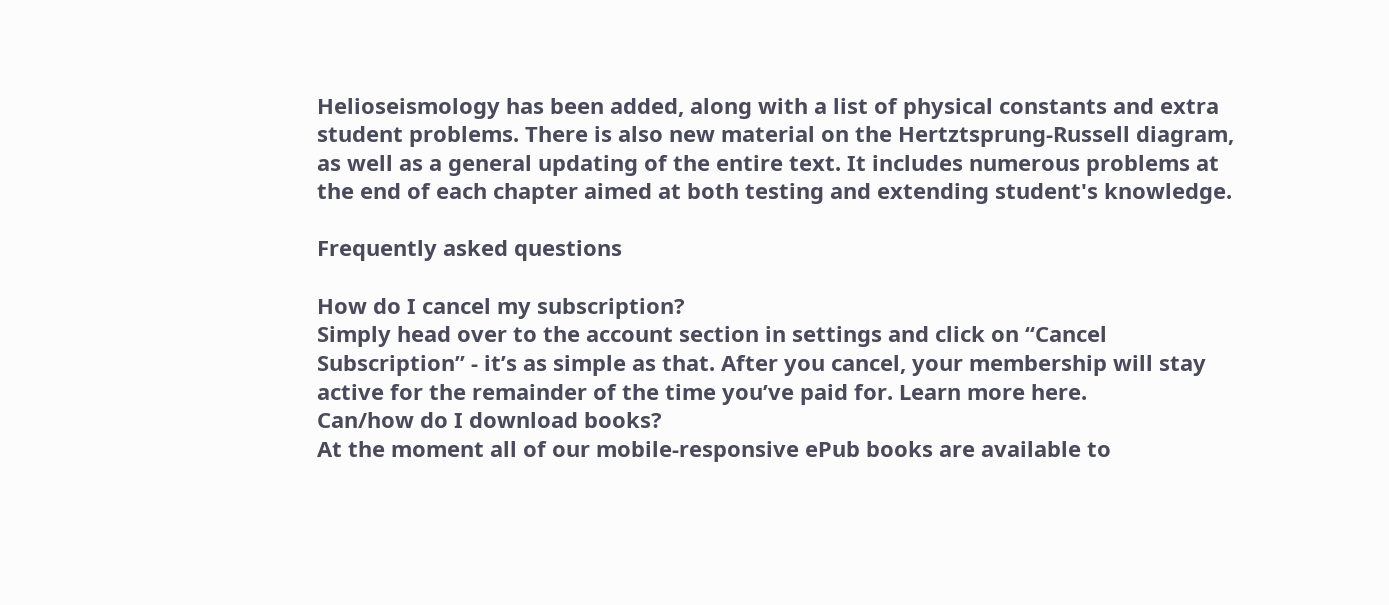Helioseismology has been added, along with a list of physical constants and extra student problems. There is also new material on the Hertztsprung-Russell diagram, as well as a general updating of the entire text. It includes numerous problems at the end of each chapter aimed at both testing and extending student's knowledge.

Frequently asked questions

How do I cancel my subscription?
Simply head over to the account section in settings and click on “Cancel Subscription” - it’s as simple as that. After you cancel, your membership will stay active for the remainder of the time you’ve paid for. Learn more here.
Can/how do I download books?
At the moment all of our mobile-responsive ePub books are available to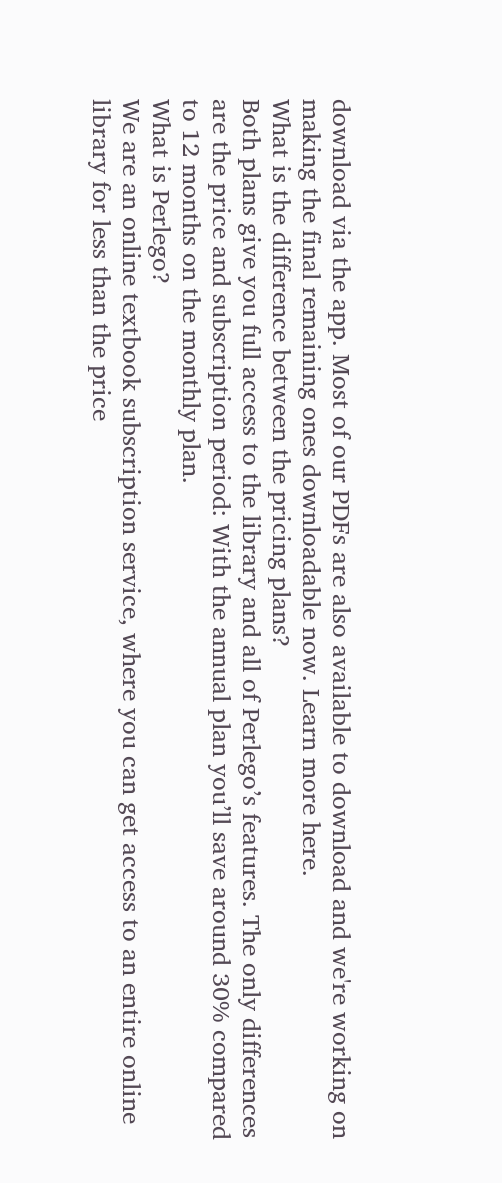download via the app. Most of our PDFs are also available to download and we're working on making the final remaining ones downloadable now. Learn more here.
What is the difference between the pricing plans?
Both plans give you full access to the library and all of Perlego’s features. The only differences are the price and subscription period: With the annual plan you’ll save around 30% compared to 12 months on the monthly plan.
What is Perlego?
We are an online textbook subscription service, where you can get access to an entire online library for less than the price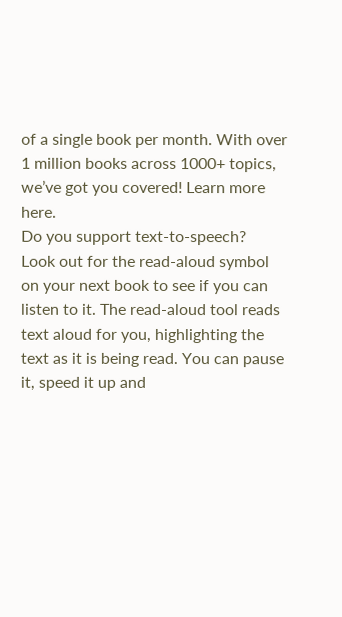of a single book per month. With over 1 million books across 1000+ topics, we’ve got you covered! Learn more here.
Do you support text-to-speech?
Look out for the read-aloud symbol on your next book to see if you can listen to it. The read-aloud tool reads text aloud for you, highlighting the text as it is being read. You can pause it, speed it up and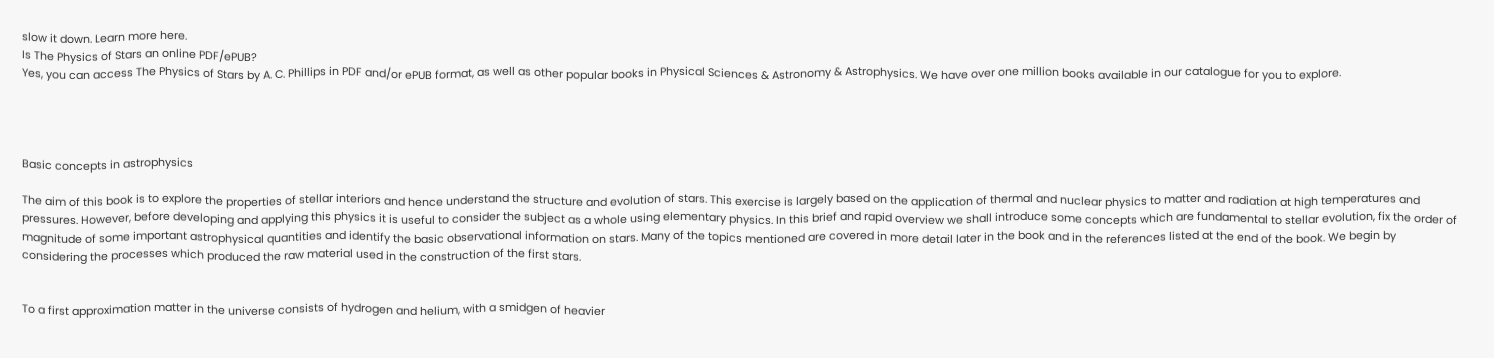slow it down. Learn more here.
Is The Physics of Stars an online PDF/ePUB?
Yes, you can access The Physics of Stars by A. C. Phillips in PDF and/or ePUB format, as well as other popular books in Physical Sciences & Astronomy & Astrophysics. We have over one million books available in our catalogue for you to explore.




Basic concepts in astrophysics

The aim of this book is to explore the properties of stellar interiors and hence understand the structure and evolution of stars. This exercise is largely based on the application of thermal and nuclear physics to matter and radiation at high temperatures and pressures. However, before developing and applying this physics it is useful to consider the subject as a whole using elementary physics. In this brief and rapid overview we shall introduce some concepts which are fundamental to stellar evolution, fix the order of magnitude of some important astrophysical quantities and identify the basic observational information on stars. Many of the topics mentioned are covered in more detail later in the book and in the references listed at the end of the book. We begin by considering the processes which produced the raw material used in the construction of the first stars.


To a first approximation matter in the universe consists of hydrogen and helium, with a smidgen of heavier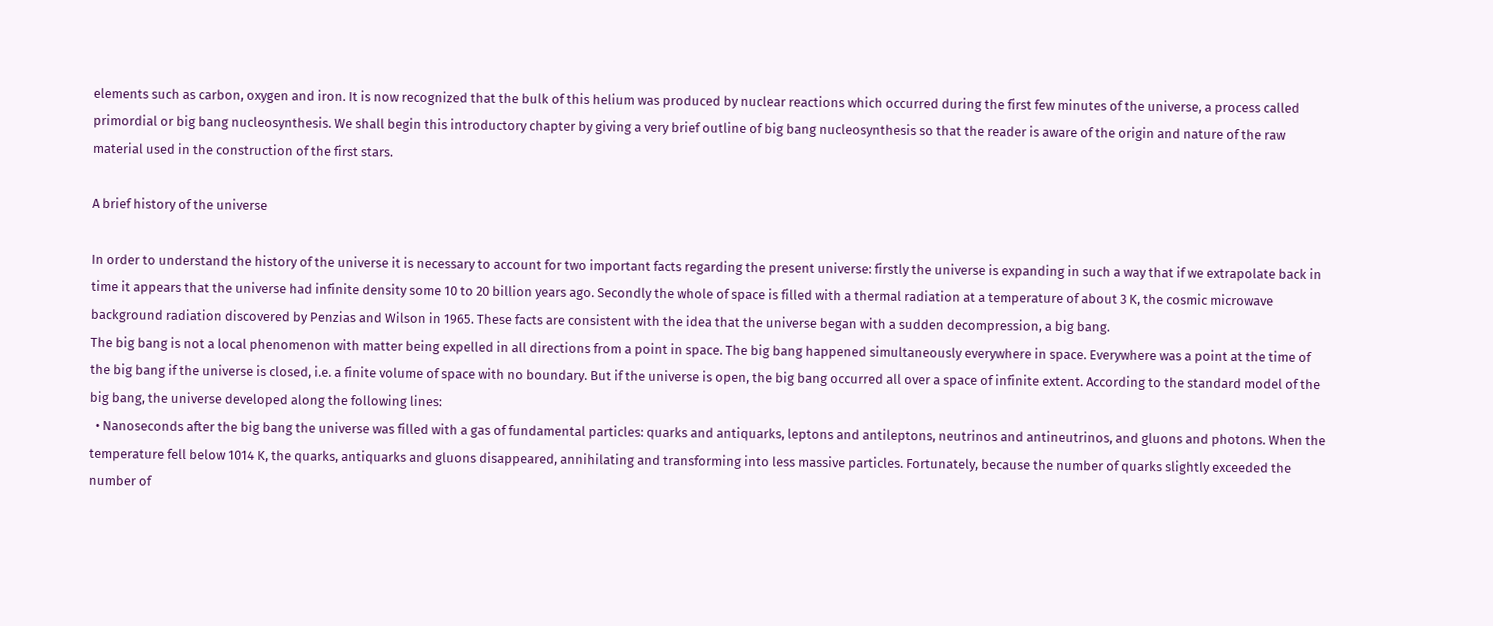elements such as carbon, oxygen and iron. It is now recognized that the bulk of this helium was produced by nuclear reactions which occurred during the first few minutes of the universe, a process called primordial or big bang nucleosynthesis. We shall begin this introductory chapter by giving a very brief outline of big bang nucleosynthesis so that the reader is aware of the origin and nature of the raw material used in the construction of the first stars.

A brief history of the universe

In order to understand the history of the universe it is necessary to account for two important facts regarding the present universe: firstly the universe is expanding in such a way that if we extrapolate back in time it appears that the universe had infinite density some 10 to 20 billion years ago. Secondly the whole of space is filled with a thermal radiation at a temperature of about 3 K, the cosmic microwave background radiation discovered by Penzias and Wilson in 1965. These facts are consistent with the idea that the universe began with a sudden decompression, a big bang.
The big bang is not a local phenomenon with matter being expelled in all directions from a point in space. The big bang happened simultaneously everywhere in space. Everywhere was a point at the time of the big bang if the universe is closed, i.e. a finite volume of space with no boundary. But if the universe is open, the big bang occurred all over a space of infinite extent. According to the standard model of the big bang, the universe developed along the following lines:
  • Nanoseconds after the big bang the universe was filled with a gas of fundamental particles: quarks and antiquarks, leptons and antileptons, neutrinos and antineutrinos, and gluons and photons. When the temperature fell below 1014 K, the quarks, antiquarks and gluons disappeared, annihilating and transforming into less massive particles. Fortunately, because the number of quarks slightly exceeded the number of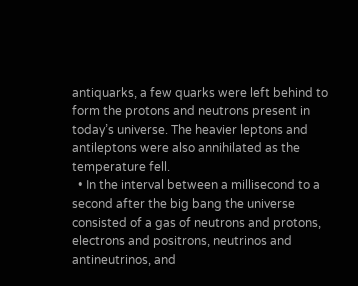antiquarks, a few quarks were left behind to form the protons and neutrons present in today’s universe. The heavier leptons and antileptons were also annihilated as the temperature fell.
  • In the interval between a millisecond to a second after the big bang the universe consisted of a gas of neutrons and protons, electrons and positrons, neutrinos and antineutrinos, and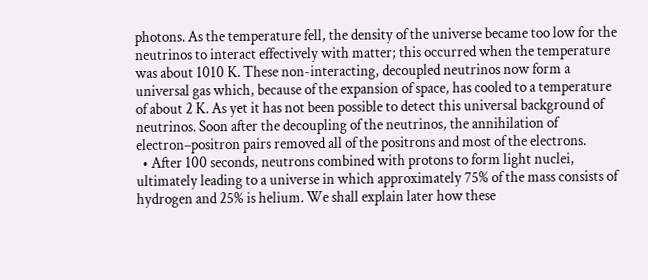photons. As the temperature fell, the density of the universe became too low for the neutrinos to interact effectively with matter; this occurred when the temperature was about 1010 K. These non-interacting, decoupled neutrinos now form a universal gas which, because of the expansion of space, has cooled to a temperature of about 2 K. As yet it has not been possible to detect this universal background of neutrinos. Soon after the decoupling of the neutrinos, the annihilation of electron–positron pairs removed all of the positrons and most of the electrons.
  • After 100 seconds, neutrons combined with protons to form light nuclei, ultimately leading to a universe in which approximately 75% of the mass consists of hydrogen and 25% is helium. We shall explain later how these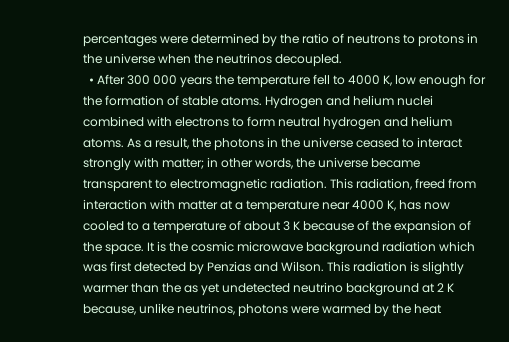percentages were determined by the ratio of neutrons to protons in the universe when the neutrinos decoupled.
  • After 300 000 years the temperature fell to 4000 K, low enough for the formation of stable atoms. Hydrogen and helium nuclei combined with electrons to form neutral hydrogen and helium atoms. As a result, the photons in the universe ceased to interact strongly with matter; in other words, the universe became transparent to electromagnetic radiation. This radiation, freed from interaction with matter at a temperature near 4000 K, has now cooled to a temperature of about 3 K because of the expansion of the space. It is the cosmic microwave background radiation which was first detected by Penzias and Wilson. This radiation is slightly warmer than the as yet undetected neutrino background at 2 K because, unlike neutrinos, photons were warmed by the heat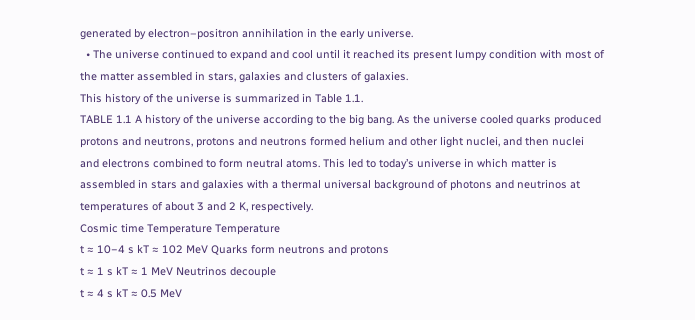generated by electron–positron annihilation in the early universe.
  • The universe continued to expand and cool until it reached its present lumpy condition with most of the matter assembled in stars, galaxies and clusters of galaxies.
This history of the universe is summarized in Table 1.1.
TABLE 1.1 A history of the universe according to the big bang. As the universe cooled quarks produced protons and neutrons, protons and neutrons formed helium and other light nuclei, and then nuclei and electrons combined to form neutral atoms. This led to today’s universe in which matter is assembled in stars and galaxies with a thermal universal background of photons and neutrinos at temperatures of about 3 and 2 K, respectively.
Cosmic time Temperature Temperature
t ≈ 10−4 s kT ≈ 102 MeV Quarks form neutrons and protons
t ≈ 1 s kT ≈ 1 MeV Neutrinos decouple
t ≈ 4 s kT ≈ 0.5 MeV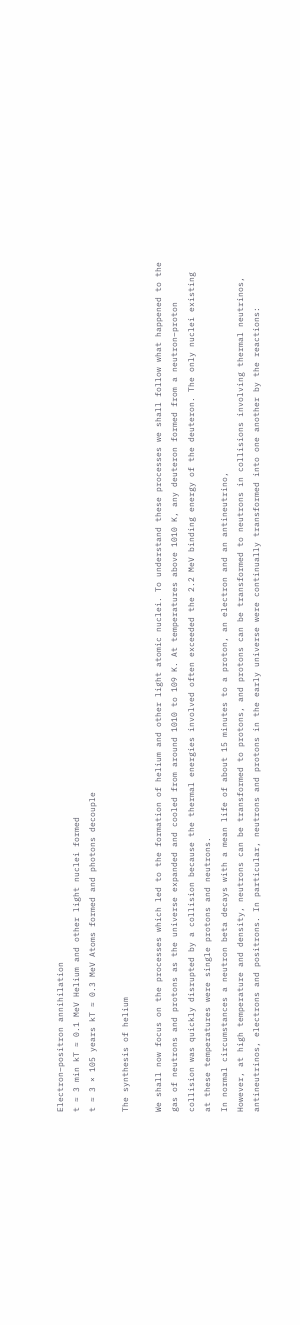Electron–positron annihilation
t ≈ 3 min kT ≈ 0.1 MeV Helium and other light nuclei formed
t ≈ 3 × 105 years kT ≈ 0.3 MeV Atoms formed and photons decouple

The synthesis of helium

We shall now focus on the processes which led to the formation of helium and other light atomic nuclei. To understand these processes we shall follow what happened to the gas of neutrons and protons as the universe expanded and cooled from around 1010 to 109 K. At temperatures above 1010 K, any deuteron formed from a neutron–proton collision was quickly disrupted by a collision because the thermal energies involved often exceeded the 2.2 MeV binding energy of the deuteron. The only nuclei existing at these temperatures were single protons and neutrons.
In normal circumstances a neutron beta decays with a mean life of about 15 minutes to a proton, an electron and an antineutrino,
However, at high temperature and density, neutrons can be transformed to protons, and protons can be transformed to neutrons in collisions involving thermal neutrinos, antineutrinos, electrons and positrons. In particular, neutrons and protons in the early universe were continually transformed into one another by the reactions: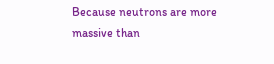Because neutrons are more massive than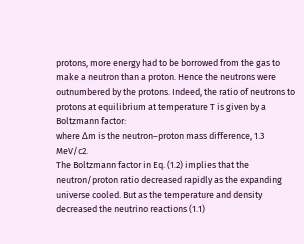protons, more energy had to be borrowed from the gas to make a neutron than a proton. Hence the neutrons were outnumbered by the protons. Indeed, the ratio of neutrons to protons at equilibrium at temperature T is given by a Boltzmann factor:
where Δm is the neutron–proton mass difference, 1.3 MeV/c2.
The Boltzmann factor in Eq. (1.2) implies that the neutron/proton ratio decreased rapidly as the expanding universe cooled. But as the temperature and density decreased the neutrino reactions (1.1)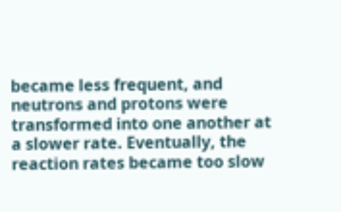became less frequent, and neutrons and protons were transformed into one another at a slower rate. Eventually, the reaction rates became too slow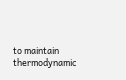to maintain thermodynamic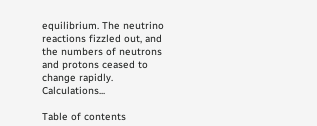equilibrium. The neutrino reactions fizzled out, and the numbers of neutrons and protons ceased to change rapidly. Calculations...

Table of contents